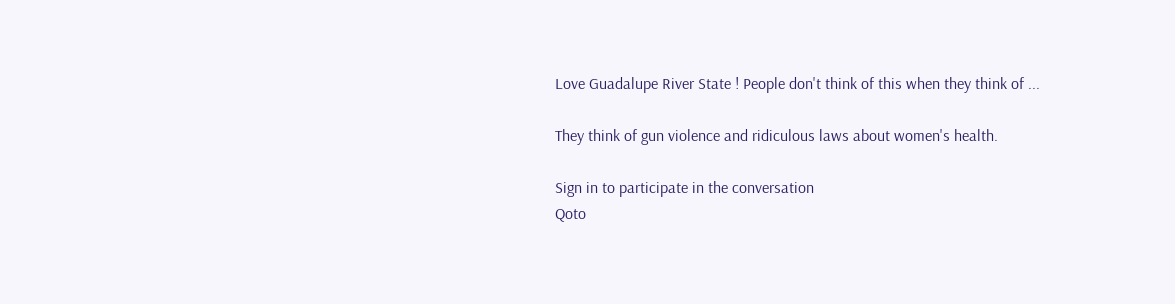Love Guadalupe River State ! People don't think of this when they think of ...

They think of gun violence and ridiculous laws about women's health.

Sign in to participate in the conversation
Qoto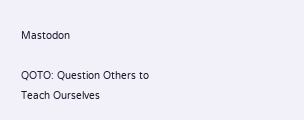Mastodon

QOTO: Question Others to Teach Ourselves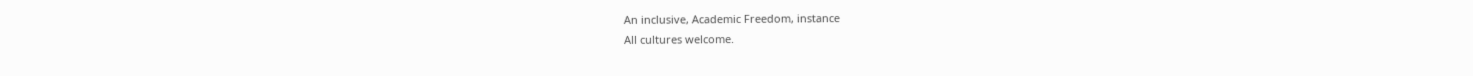An inclusive, Academic Freedom, instance
All cultures welcome.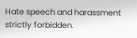Hate speech and harassment strictly forbidden.